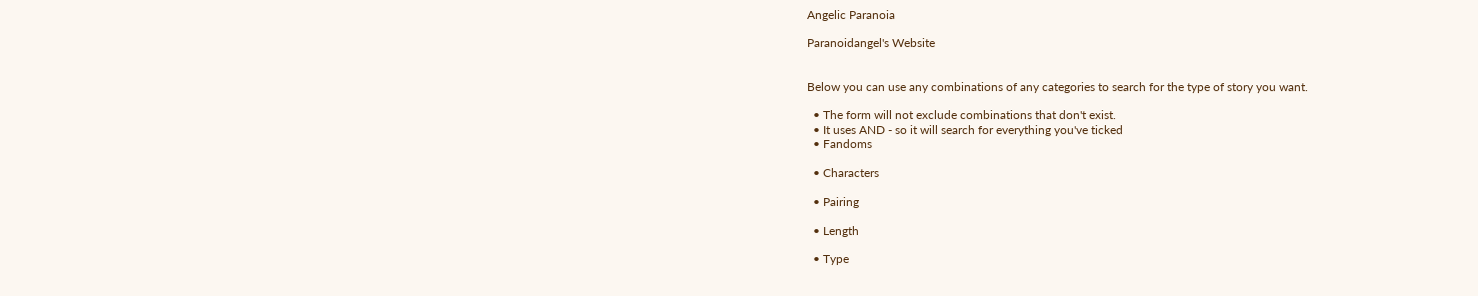Angelic Paranoia

Paranoidangel's Website


Below you can use any combinations of any categories to search for the type of story you want.

  • The form will not exclude combinations that don't exist.
  • It uses AND - so it will search for everything you've ticked
  • Fandoms

  • Characters

  • Pairing

  • Length

  • Type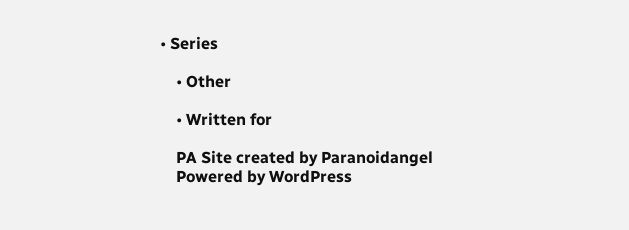• Series

    • Other

    • Written for

    PA Site created by Paranoidangel
    Powered by WordPress